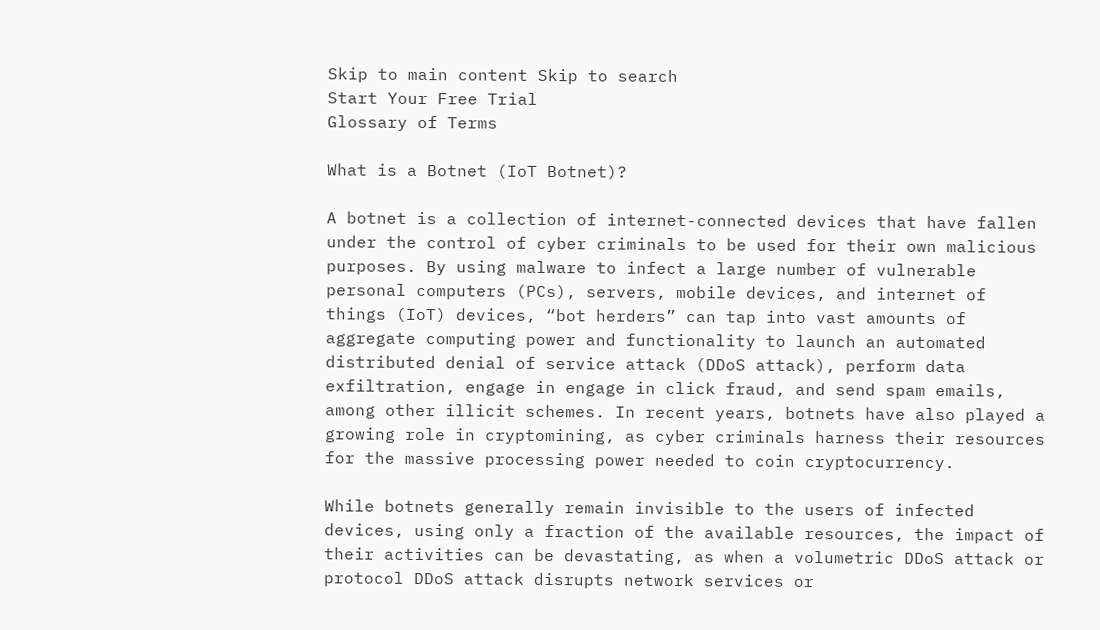Skip to main content Skip to search
Start Your Free Trial
Glossary of Terms

What is a Botnet (IoT Botnet)?

A botnet is a collection of internet-connected devices that have fallen under the control of cyber criminals to be used for their own malicious purposes. By using malware to infect a large number of vulnerable personal computers (PCs), servers, mobile devices, and internet of things (IoT) devices, “bot herders” can tap into vast amounts of aggregate computing power and functionality to launch an automated distributed denial of service attack (DDoS attack), perform data exfiltration, engage in engage in click fraud, and send spam emails, among other illicit schemes. In recent years, botnets have also played a growing role in cryptomining, as cyber criminals harness their resources for the massive processing power needed to coin cryptocurrency.

While botnets generally remain invisible to the users of infected devices, using only a fraction of the available resources, the impact of their activities can be devastating, as when a volumetric DDoS attack or protocol DDoS attack disrupts network services or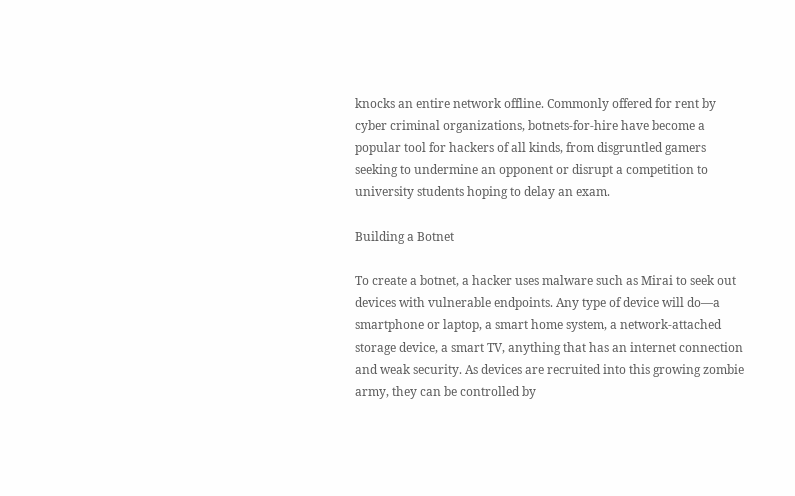knocks an entire network offline. Commonly offered for rent by cyber criminal organizations, botnets-for-hire have become a popular tool for hackers of all kinds, from disgruntled gamers seeking to undermine an opponent or disrupt a competition to university students hoping to delay an exam.

Building a Botnet

To create a botnet, a hacker uses malware such as Mirai to seek out devices with vulnerable endpoints. Any type of device will do—a smartphone or laptop, a smart home system, a network-attached storage device, a smart TV, anything that has an internet connection and weak security. As devices are recruited into this growing zombie army, they can be controlled by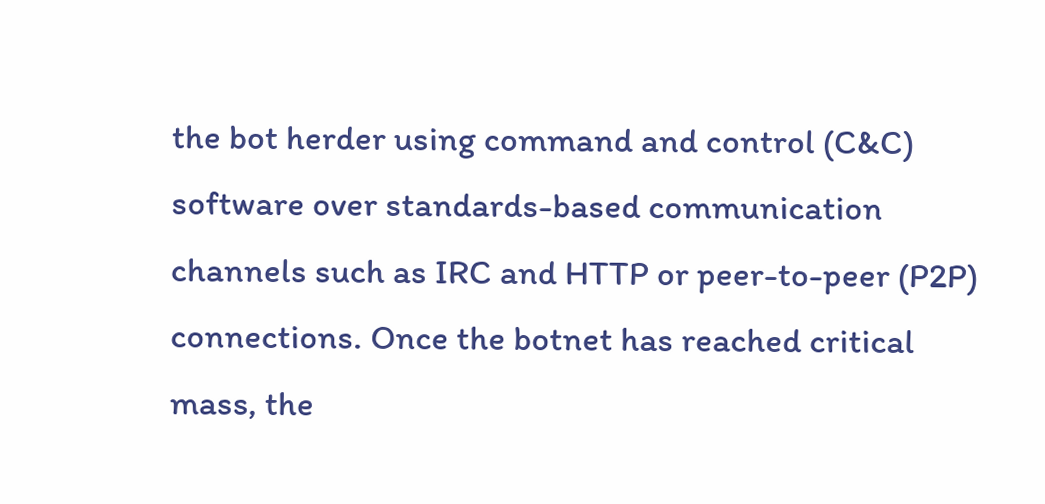the bot herder using command and control (C&C) software over standards-based communication channels such as IRC and HTTP or peer-to-peer (P2P) connections. Once the botnet has reached critical mass, the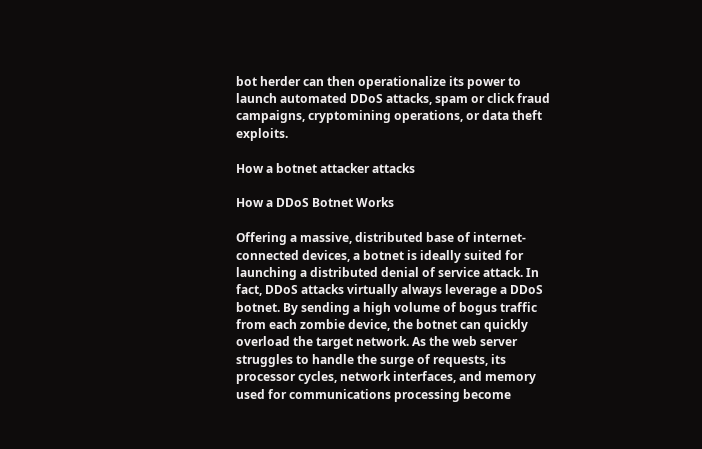bot herder can then operationalize its power to launch automated DDoS attacks, spam or click fraud campaigns, cryptomining operations, or data theft exploits.

How a botnet attacker attacks

How a DDoS Botnet Works

Offering a massive, distributed base of internet-connected devices, a botnet is ideally suited for launching a distributed denial of service attack. In fact, DDoS attacks virtually always leverage a DDoS botnet. By sending a high volume of bogus traffic from each zombie device, the botnet can quickly overload the target network. As the web server struggles to handle the surge of requests, its processor cycles, network interfaces, and memory used for communications processing become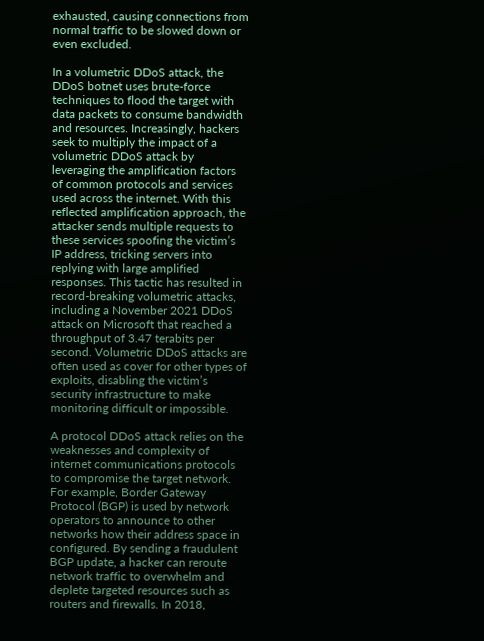exhausted, causing connections from normal traffic to be slowed down or even excluded.

In a volumetric DDoS attack, the DDoS botnet uses brute-force techniques to flood the target with data packets to consume bandwidth and resources. Increasingly, hackers seek to multiply the impact of a volumetric DDoS attack by leveraging the amplification factors of common protocols and services used across the internet. With this reflected amplification approach, the attacker sends multiple requests to these services spoofing the victim’s IP address, tricking servers into replying with large amplified responses. This tactic has resulted in record-breaking volumetric attacks, including a November 2021 DDoS attack on Microsoft that reached a throughput of 3.47 terabits per second. Volumetric DDoS attacks are often used as cover for other types of exploits, disabling the victim’s security infrastructure to make monitoring difficult or impossible.

A protocol DDoS attack relies on the weaknesses and complexity of internet communications protocols to compromise the target network. For example, Border Gateway Protocol (BGP) is used by network operators to announce to other networks how their address space in configured. By sending a fraudulent BGP update, a hacker can reroute network traffic to overwhelm and deplete targeted resources such as routers and firewalls. In 2018,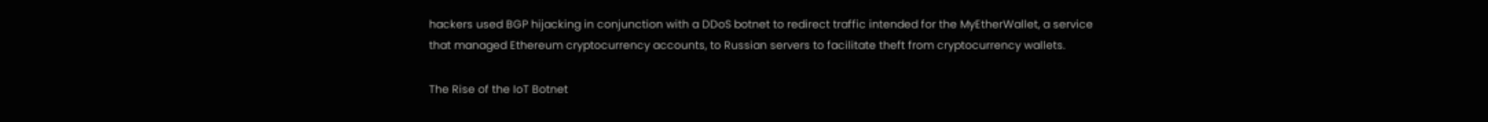hackers used BGP hijacking in conjunction with a DDoS botnet to redirect traffic intended for the MyEtherWallet, a service that managed Ethereum cryptocurrency accounts, to Russian servers to facilitate theft from cryptocurrency wallets.

The Rise of the IoT Botnet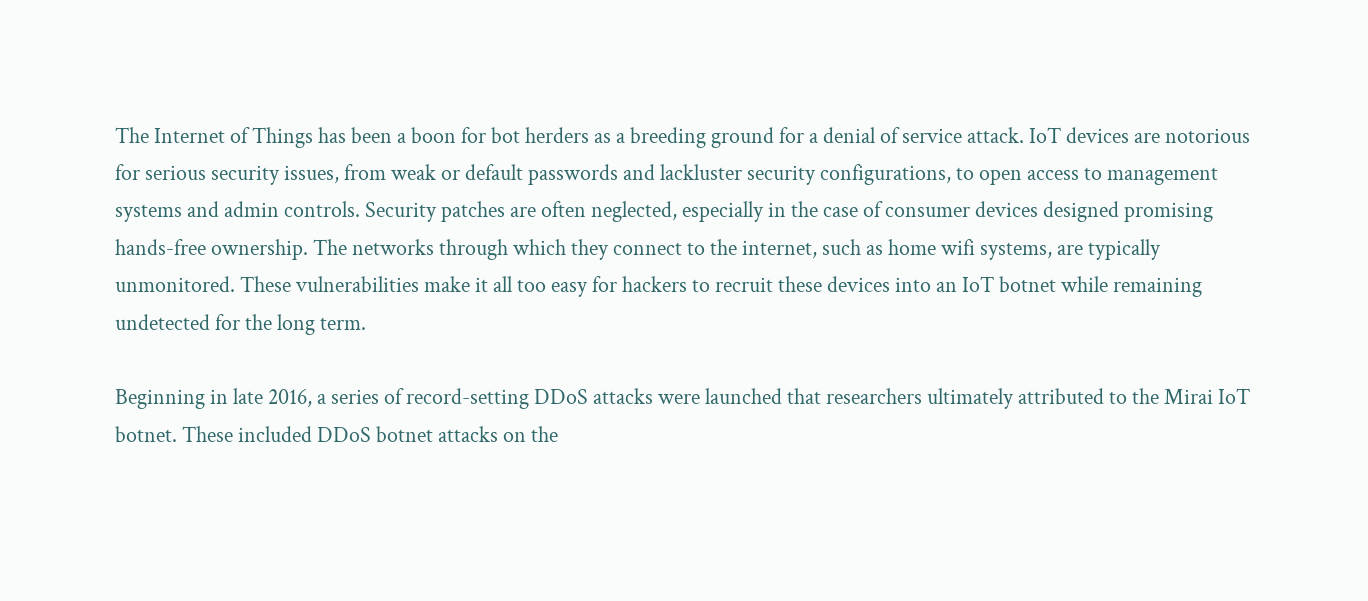The Internet of Things has been a boon for bot herders as a breeding ground for a denial of service attack. IoT devices are notorious for serious security issues, from weak or default passwords and lackluster security configurations, to open access to management systems and admin controls. Security patches are often neglected, especially in the case of consumer devices designed promising hands-free ownership. The networks through which they connect to the internet, such as home wifi systems, are typically unmonitored. These vulnerabilities make it all too easy for hackers to recruit these devices into an IoT botnet while remaining undetected for the long term.

Beginning in late 2016, a series of record-setting DDoS attacks were launched that researchers ultimately attributed to the Mirai IoT botnet. These included DDoS botnet attacks on the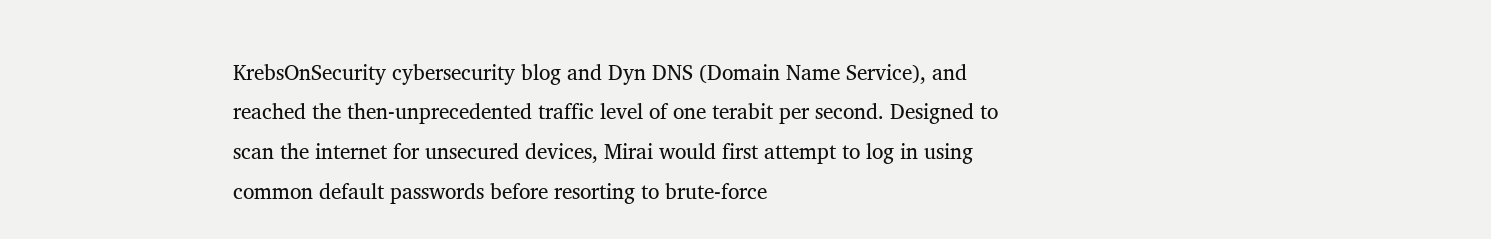KrebsOnSecurity cybersecurity blog and Dyn DNS (Domain Name Service), and reached the then-unprecedented traffic level of one terabit per second. Designed to scan the internet for unsecured devices, Mirai would first attempt to log in using common default passwords before resorting to brute-force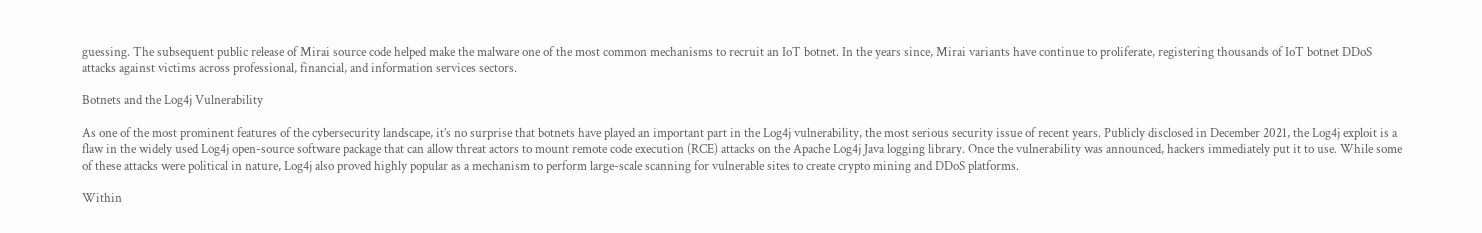guessing. The subsequent public release of Mirai source code helped make the malware one of the most common mechanisms to recruit an IoT botnet. In the years since, Mirai variants have continue to proliferate, registering thousands of IoT botnet DDoS attacks against victims across professional, financial, and information services sectors.

Botnets and the Log4j Vulnerability

As one of the most prominent features of the cybersecurity landscape, it’s no surprise that botnets have played an important part in the Log4j vulnerability, the most serious security issue of recent years. Publicly disclosed in December 2021, the Log4j exploit is a flaw in the widely used Log4j open-source software package that can allow threat actors to mount remote code execution (RCE) attacks on the Apache Log4j Java logging library. Once the vulnerability was announced, hackers immediately put it to use. While some of these attacks were political in nature, Log4j also proved highly popular as a mechanism to perform large-scale scanning for vulnerable sites to create crypto mining and DDoS platforms.

Within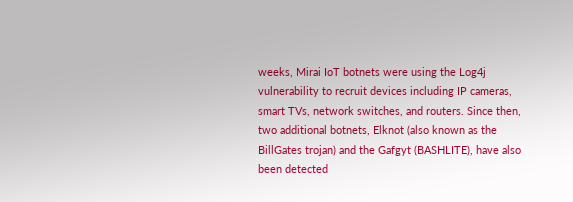weeks, Mirai IoT botnets were using the Log4j vulnerability to recruit devices including IP cameras, smart TVs, network switches, and routers. Since then, two additional botnets, Elknot (also known as the BillGates trojan) and the Gafgyt (BASHLITE), have also been detected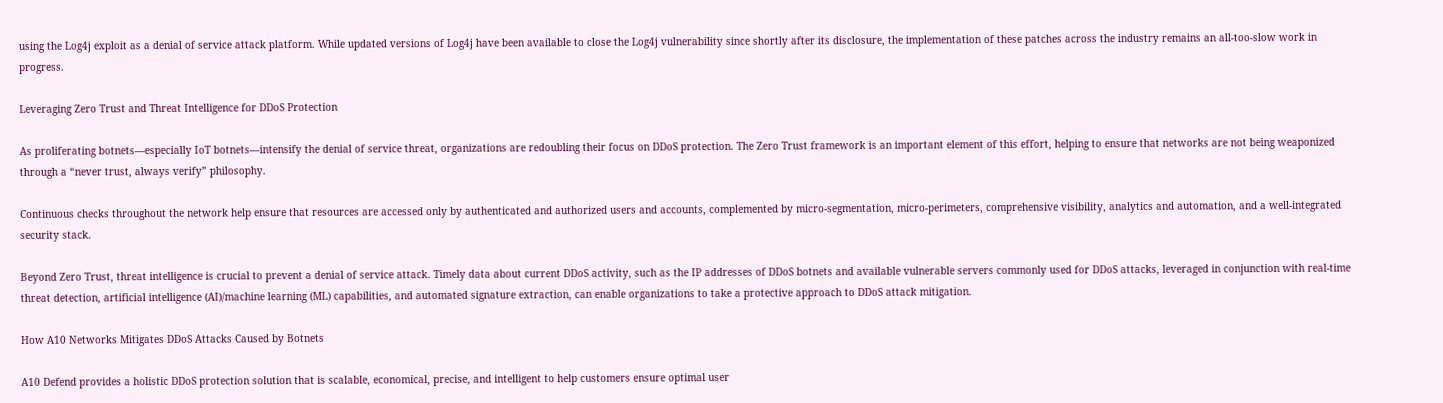using the Log4j exploit as a denial of service attack platform. While updated versions of Log4j have been available to close the Log4j vulnerability since shortly after its disclosure, the implementation of these patches across the industry remains an all-too-slow work in progress.

Leveraging Zero Trust and Threat Intelligence for DDoS Protection

As proliferating botnets—especially IoT botnets—intensify the denial of service threat, organizations are redoubling their focus on DDoS protection. The Zero Trust framework is an important element of this effort, helping to ensure that networks are not being weaponized through a “never trust, always verify” philosophy.

Continuous checks throughout the network help ensure that resources are accessed only by authenticated and authorized users and accounts, complemented by micro-segmentation, micro-perimeters, comprehensive visibility, analytics and automation, and a well-integrated security stack.

Beyond Zero Trust, threat intelligence is crucial to prevent a denial of service attack. Timely data about current DDoS activity, such as the IP addresses of DDoS botnets and available vulnerable servers commonly used for DDoS attacks, leveraged in conjunction with real-time threat detection, artificial intelligence (AI)/machine learning (ML) capabilities, and automated signature extraction, can enable organizations to take a protective approach to DDoS attack mitigation.

How A10 Networks Mitigates DDoS Attacks Caused by Botnets

A10 Defend provides a holistic DDoS protection solution that is scalable, economical, precise, and intelligent to help customers ensure optimal user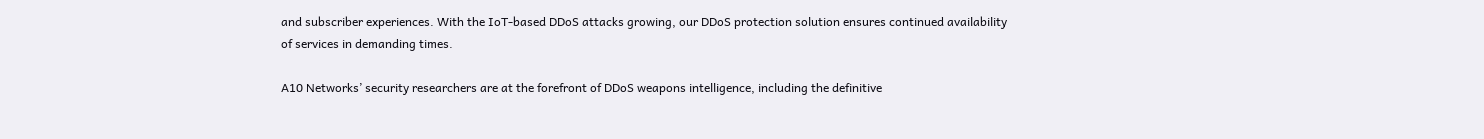and subscriber experiences. With the IoT-based DDoS attacks growing, our DDoS protection solution ensures continued availability of services in demanding times.

A10 Networks’ security researchers are at the forefront of DDoS weapons intelligence, including the definitive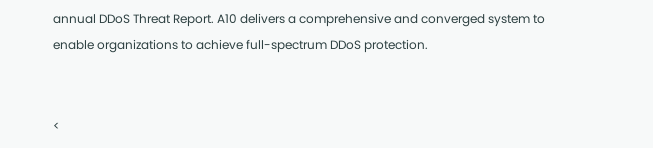annual DDoS Threat Report. A10 delivers a comprehensive and converged system to enable organizations to achieve full-spectrum DDoS protection.


<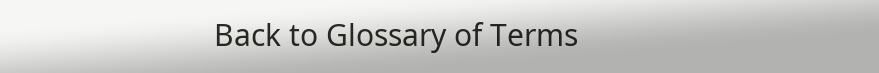Back to Glossary of Terms